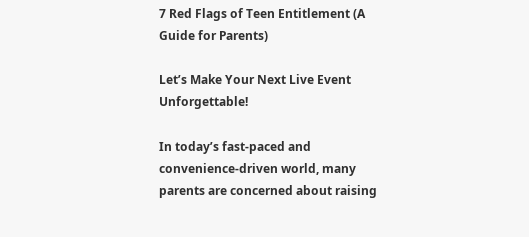7 Red Flags of Teen Entitlement (A Guide for Parents)

Let’s Make Your Next Live Event Unforgettable!

In today’s fast-paced and convenience-driven world, many parents are concerned about raising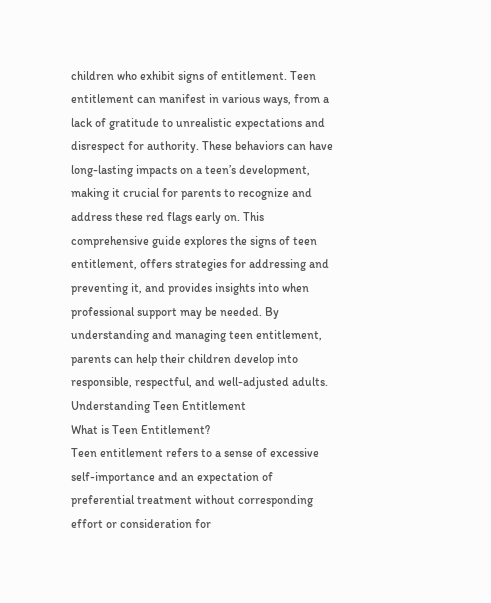children who exhibit signs of entitlement. Teen entitlement can manifest in various ways, from a lack of gratitude to unrealistic expectations and disrespect for authority. These behaviors can have long-lasting impacts on a teen’s development, making it crucial for parents to recognize and address these red flags early on. This comprehensive guide explores the signs of teen entitlement, offers strategies for addressing and preventing it, and provides insights into when professional support may be needed. By understanding and managing teen entitlement, parents can help their children develop into responsible, respectful, and well-adjusted adults.
Understanding Teen Entitlement
What is Teen Entitlement?
Teen entitlement refers to a sense of excessive self-importance and an expectation of preferential treatment without corresponding effort or consideration for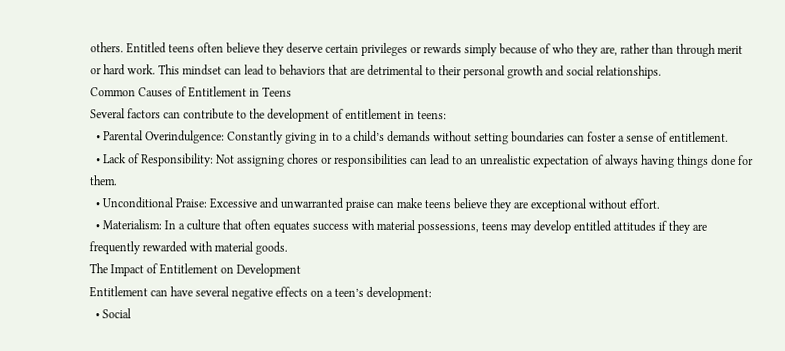others. Entitled teens often believe they deserve certain privileges or rewards simply because of who they are, rather than through merit or hard work. This mindset can lead to behaviors that are detrimental to their personal growth and social relationships.
Common Causes of Entitlement in Teens
Several factors can contribute to the development of entitlement in teens:
  • Parental Overindulgence: Constantly giving in to a child’s demands without setting boundaries can foster a sense of entitlement.
  • Lack of Responsibility: Not assigning chores or responsibilities can lead to an unrealistic expectation of always having things done for them.
  • Unconditional Praise: Excessive and unwarranted praise can make teens believe they are exceptional without effort.
  • Materialism: In a culture that often equates success with material possessions, teens may develop entitled attitudes if they are frequently rewarded with material goods.
The Impact of Entitlement on Development
Entitlement can have several negative effects on a teen’s development:
  • Social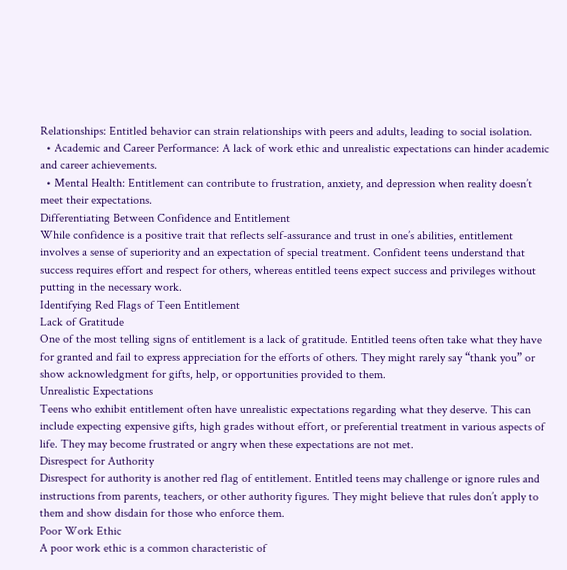Relationships: Entitled behavior can strain relationships with peers and adults, leading to social isolation.
  • Academic and Career Performance: A lack of work ethic and unrealistic expectations can hinder academic and career achievements.
  • Mental Health: Entitlement can contribute to frustration, anxiety, and depression when reality doesn’t meet their expectations.
Differentiating Between Confidence and Entitlement
While confidence is a positive trait that reflects self-assurance and trust in one’s abilities, entitlement involves a sense of superiority and an expectation of special treatment. Confident teens understand that success requires effort and respect for others, whereas entitled teens expect success and privileges without putting in the necessary work.
Identifying Red Flags of Teen Entitlement
Lack of Gratitude
One of the most telling signs of entitlement is a lack of gratitude. Entitled teens often take what they have for granted and fail to express appreciation for the efforts of others. They might rarely say “thank you” or show acknowledgment for gifts, help, or opportunities provided to them.
Unrealistic Expectations
Teens who exhibit entitlement often have unrealistic expectations regarding what they deserve. This can include expecting expensive gifts, high grades without effort, or preferential treatment in various aspects of life. They may become frustrated or angry when these expectations are not met.
Disrespect for Authority
Disrespect for authority is another red flag of entitlement. Entitled teens may challenge or ignore rules and instructions from parents, teachers, or other authority figures. They might believe that rules don’t apply to them and show disdain for those who enforce them.
Poor Work Ethic
A poor work ethic is a common characteristic of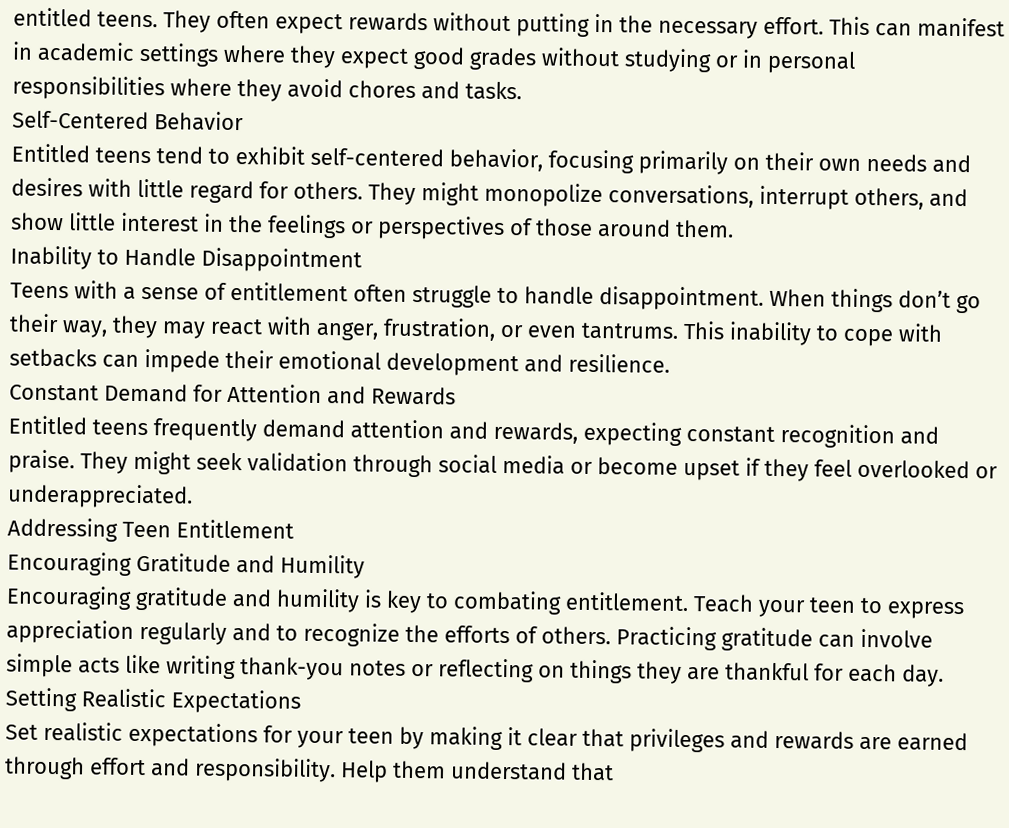entitled teens. They often expect rewards without putting in the necessary effort. This can manifest in academic settings where they expect good grades without studying or in personal responsibilities where they avoid chores and tasks.
Self-Centered Behavior
Entitled teens tend to exhibit self-centered behavior, focusing primarily on their own needs and desires with little regard for others. They might monopolize conversations, interrupt others, and show little interest in the feelings or perspectives of those around them.
Inability to Handle Disappointment
Teens with a sense of entitlement often struggle to handle disappointment. When things don’t go their way, they may react with anger, frustration, or even tantrums. This inability to cope with setbacks can impede their emotional development and resilience.
Constant Demand for Attention and Rewards
Entitled teens frequently demand attention and rewards, expecting constant recognition and praise. They might seek validation through social media or become upset if they feel overlooked or underappreciated.
Addressing Teen Entitlement
Encouraging Gratitude and Humility
Encouraging gratitude and humility is key to combating entitlement. Teach your teen to express appreciation regularly and to recognize the efforts of others. Practicing gratitude can involve simple acts like writing thank-you notes or reflecting on things they are thankful for each day.
Setting Realistic Expectations
Set realistic expectations for your teen by making it clear that privileges and rewards are earned through effort and responsibility. Help them understand that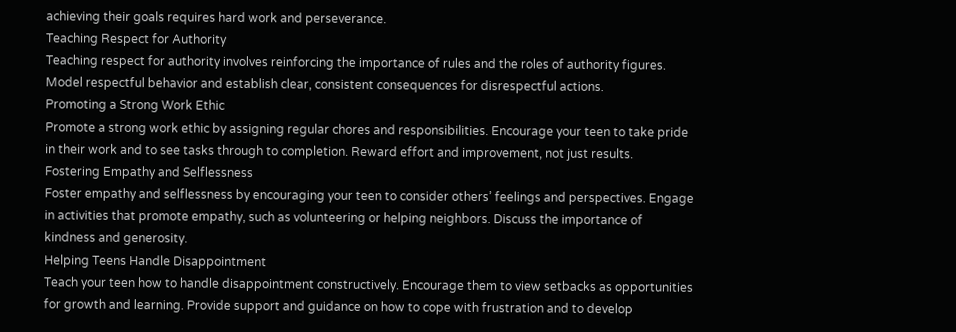achieving their goals requires hard work and perseverance.
Teaching Respect for Authority
Teaching respect for authority involves reinforcing the importance of rules and the roles of authority figures. Model respectful behavior and establish clear, consistent consequences for disrespectful actions.
Promoting a Strong Work Ethic
Promote a strong work ethic by assigning regular chores and responsibilities. Encourage your teen to take pride in their work and to see tasks through to completion. Reward effort and improvement, not just results.
Fostering Empathy and Selflessness
Foster empathy and selflessness by encouraging your teen to consider others’ feelings and perspectives. Engage in activities that promote empathy, such as volunteering or helping neighbors. Discuss the importance of kindness and generosity.
Helping Teens Handle Disappointment
Teach your teen how to handle disappointment constructively. Encourage them to view setbacks as opportunities for growth and learning. Provide support and guidance on how to cope with frustration and to develop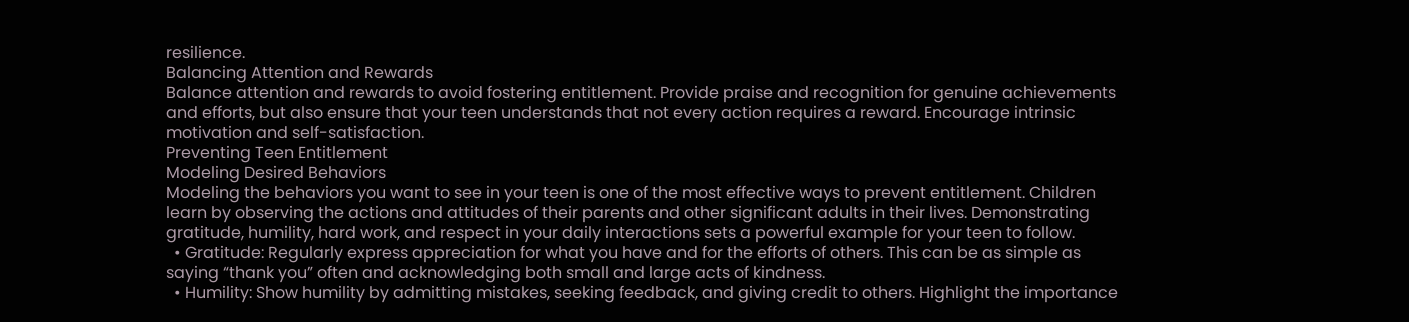resilience.
Balancing Attention and Rewards
Balance attention and rewards to avoid fostering entitlement. Provide praise and recognition for genuine achievements and efforts, but also ensure that your teen understands that not every action requires a reward. Encourage intrinsic motivation and self-satisfaction.
Preventing Teen Entitlement
Modeling Desired Behaviors
Modeling the behaviors you want to see in your teen is one of the most effective ways to prevent entitlement. Children learn by observing the actions and attitudes of their parents and other significant adults in their lives. Demonstrating gratitude, humility, hard work, and respect in your daily interactions sets a powerful example for your teen to follow.
  • Gratitude: Regularly express appreciation for what you have and for the efforts of others. This can be as simple as saying “thank you” often and acknowledging both small and large acts of kindness.
  • Humility: Show humility by admitting mistakes, seeking feedback, and giving credit to others. Highlight the importance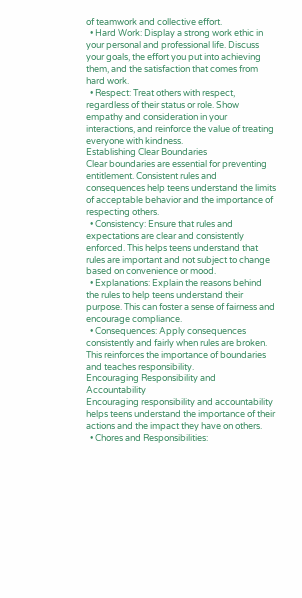of teamwork and collective effort.
  • Hard Work: Display a strong work ethic in your personal and professional life. Discuss your goals, the effort you put into achieving them, and the satisfaction that comes from hard work.
  • Respect: Treat others with respect, regardless of their status or role. Show empathy and consideration in your interactions, and reinforce the value of treating everyone with kindness.
Establishing Clear Boundaries
Clear boundaries are essential for preventing entitlement. Consistent rules and consequences help teens understand the limits of acceptable behavior and the importance of respecting others.
  • Consistency: Ensure that rules and expectations are clear and consistently enforced. This helps teens understand that rules are important and not subject to change based on convenience or mood.
  • Explanations: Explain the reasons behind the rules to help teens understand their purpose. This can foster a sense of fairness and encourage compliance.
  • Consequences: Apply consequences consistently and fairly when rules are broken. This reinforces the importance of boundaries and teaches responsibility.
Encouraging Responsibility and Accountability
Encouraging responsibility and accountability helps teens understand the importance of their actions and the impact they have on others.
  • Chores and Responsibilities: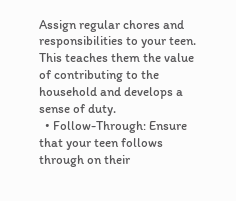Assign regular chores and responsibilities to your teen. This teaches them the value of contributing to the household and develops a sense of duty.
  • Follow-Through: Ensure that your teen follows through on their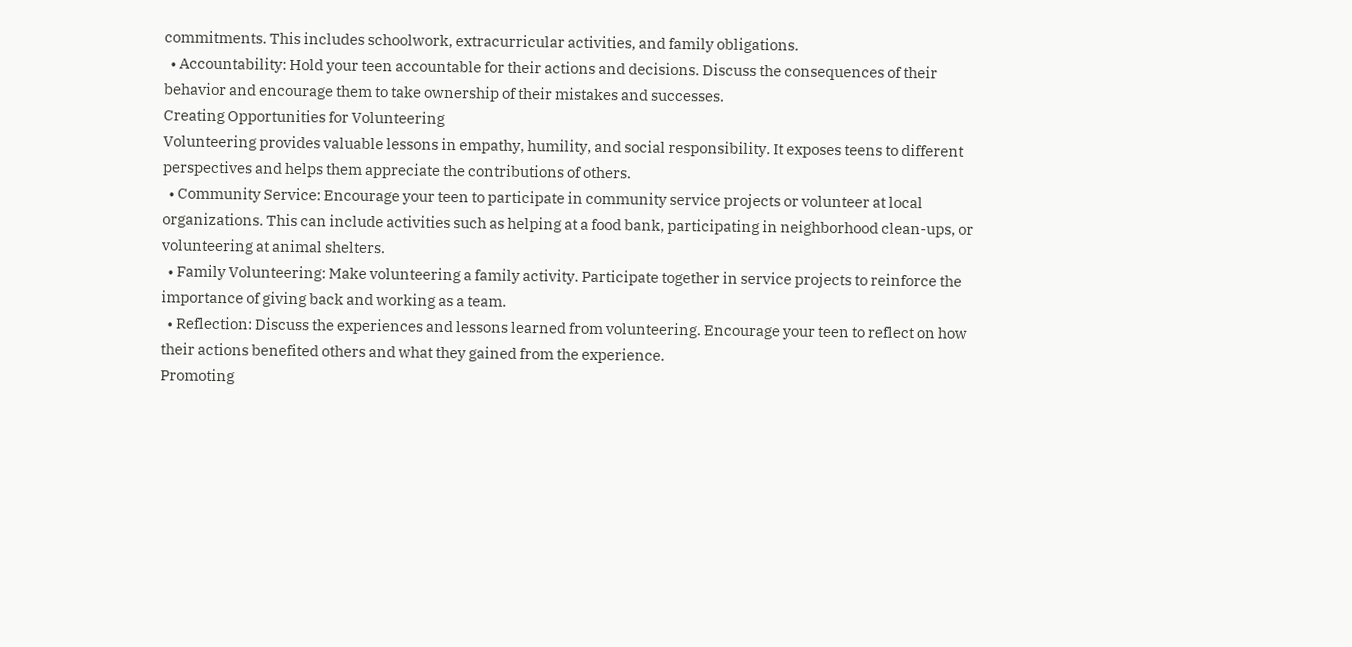commitments. This includes schoolwork, extracurricular activities, and family obligations.
  • Accountability: Hold your teen accountable for their actions and decisions. Discuss the consequences of their behavior and encourage them to take ownership of their mistakes and successes.
Creating Opportunities for Volunteering
Volunteering provides valuable lessons in empathy, humility, and social responsibility. It exposes teens to different perspectives and helps them appreciate the contributions of others.
  • Community Service: Encourage your teen to participate in community service projects or volunteer at local organizations. This can include activities such as helping at a food bank, participating in neighborhood clean-ups, or volunteering at animal shelters.
  • Family Volunteering: Make volunteering a family activity. Participate together in service projects to reinforce the importance of giving back and working as a team.
  • Reflection: Discuss the experiences and lessons learned from volunteering. Encourage your teen to reflect on how their actions benefited others and what they gained from the experience.
Promoting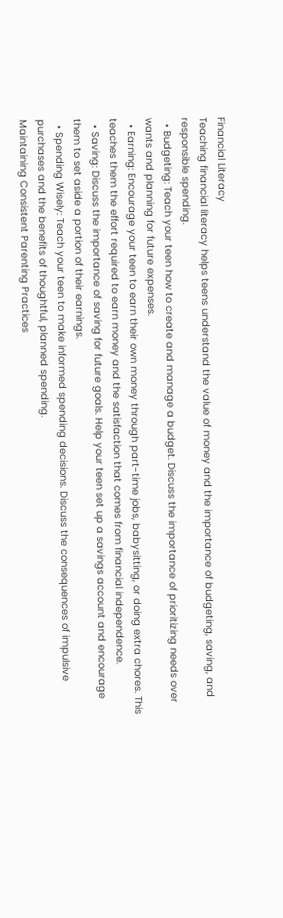Financial Literacy
Teaching financial literacy helps teens understand the value of money and the importance of budgeting, saving, and responsible spending.
  • Budgeting: Teach your teen how to create and manage a budget. Discuss the importance of prioritizing needs over wants and planning for future expenses.
  • Earning: Encourage your teen to earn their own money through part-time jobs, babysitting, or doing extra chores. This teaches them the effort required to earn money and the satisfaction that comes from financial independence.
  • Saving: Discuss the importance of saving for future goals. Help your teen set up a savings account and encourage them to set aside a portion of their earnings.
  • Spending Wisely: Teach your teen to make informed spending decisions. Discuss the consequences of impulsive purchases and the benefits of thoughtful, planned spending.
Maintaining Consistent Parenting Practices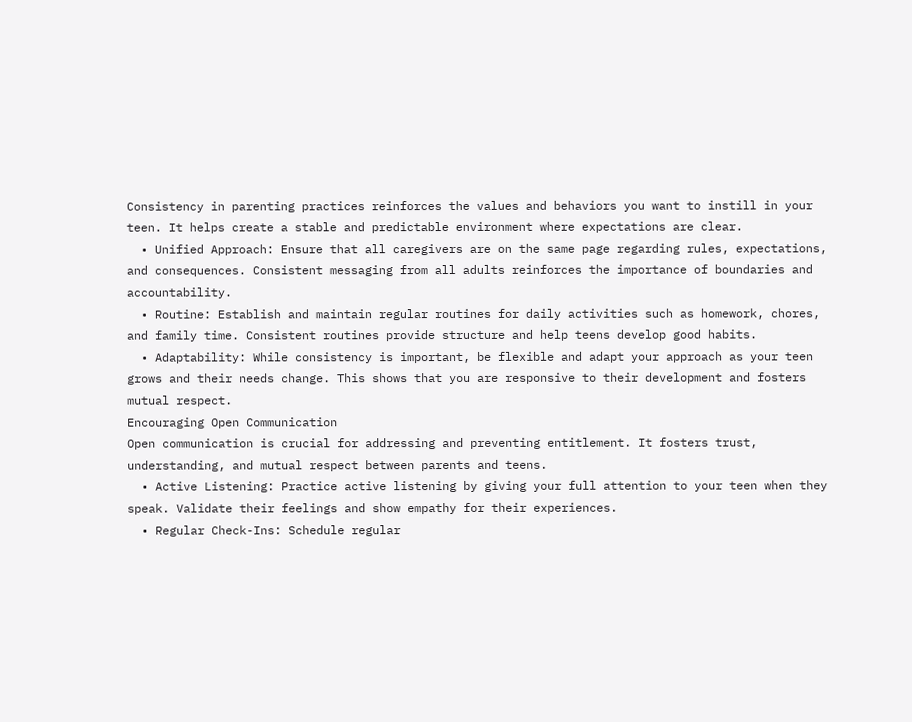Consistency in parenting practices reinforces the values and behaviors you want to instill in your teen. It helps create a stable and predictable environment where expectations are clear.
  • Unified Approach: Ensure that all caregivers are on the same page regarding rules, expectations, and consequences. Consistent messaging from all adults reinforces the importance of boundaries and accountability.
  • Routine: Establish and maintain regular routines for daily activities such as homework, chores, and family time. Consistent routines provide structure and help teens develop good habits.
  • Adaptability: While consistency is important, be flexible and adapt your approach as your teen grows and their needs change. This shows that you are responsive to their development and fosters mutual respect.
Encouraging Open Communication
Open communication is crucial for addressing and preventing entitlement. It fosters trust, understanding, and mutual respect between parents and teens.
  • Active Listening: Practice active listening by giving your full attention to your teen when they speak. Validate their feelings and show empathy for their experiences.
  • Regular Check-Ins: Schedule regular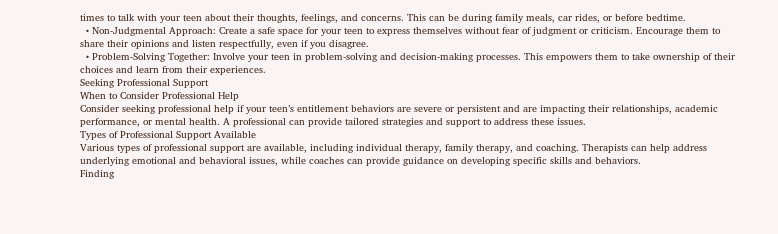times to talk with your teen about their thoughts, feelings, and concerns. This can be during family meals, car rides, or before bedtime.
  • Non-Judgmental Approach: Create a safe space for your teen to express themselves without fear of judgment or criticism. Encourage them to share their opinions and listen respectfully, even if you disagree.
  • Problem-Solving Together: Involve your teen in problem-solving and decision-making processes. This empowers them to take ownership of their choices and learn from their experiences.
Seeking Professional Support
When to Consider Professional Help
Consider seeking professional help if your teen’s entitlement behaviors are severe or persistent and are impacting their relationships, academic performance, or mental health. A professional can provide tailored strategies and support to address these issues.
Types of Professional Support Available
Various types of professional support are available, including individual therapy, family therapy, and coaching. Therapists can help address underlying emotional and behavioral issues, while coaches can provide guidance on developing specific skills and behaviors.
Finding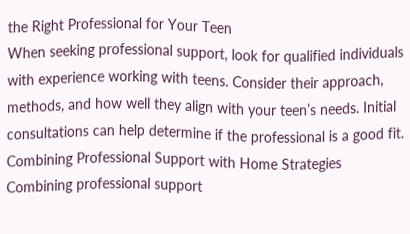the Right Professional for Your Teen
When seeking professional support, look for qualified individuals with experience working with teens. Consider their approach, methods, and how well they align with your teen’s needs. Initial consultations can help determine if the professional is a good fit.
Combining Professional Support with Home Strategies
Combining professional support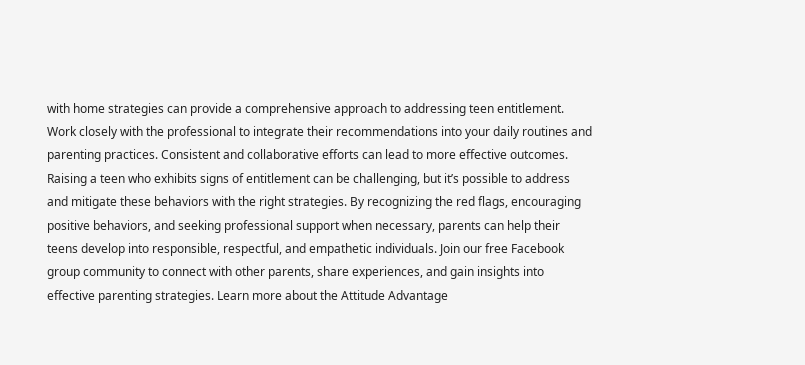with home strategies can provide a comprehensive approach to addressing teen entitlement. Work closely with the professional to integrate their recommendations into your daily routines and parenting practices. Consistent and collaborative efforts can lead to more effective outcomes.
Raising a teen who exhibits signs of entitlement can be challenging, but it’s possible to address and mitigate these behaviors with the right strategies. By recognizing the red flags, encouraging positive behaviors, and seeking professional support when necessary, parents can help their teens develop into responsible, respectful, and empathetic individuals. Join our free Facebook group community to connect with other parents, share experiences, and gain insights into effective parenting strategies. Learn more about the Attitude Advantage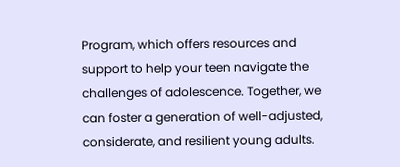Program, which offers resources and support to help your teen navigate the challenges of adolescence. Together, we can foster a generation of well-adjusted, considerate, and resilient young adults.